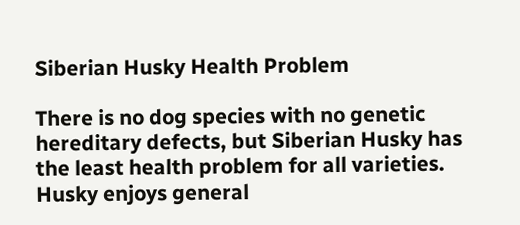Siberian Husky Health Problem

There is no dog species with no genetic hereditary defects, but Siberian Husky has the least health problem for all varieties. Husky enjoys general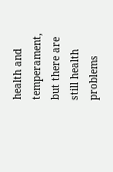health and temperament, but there are still health problems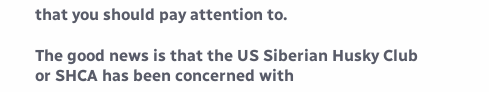that you should pay attention to.

The good news is that the US Siberian Husky Club or SHCA has been concerned with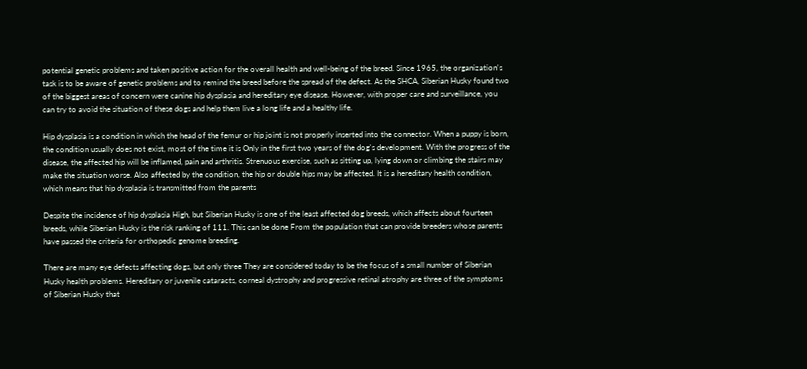potential genetic problems and taken positive action for the overall health and well-being of the breed. Since 1965, the organization's task is to be aware of genetic problems and to remind the breed before the spread of the defect. As the SHCA, Siberian Husky found two of the biggest areas of concern were canine hip dysplasia and hereditary eye disease. However, with proper care and surveillance, you can try to avoid the situation of these dogs and help them live a long life and a healthy life.

Hip dysplasia is a condition in which the head of the femur or hip joint is not properly inserted into the connector. When a puppy is born, the condition usually does not exist, most of the time it is Only in the first two years of the dog's development. With the progress of the disease, the affected hip will be inflamed, pain and arthritis. Strenuous exercise, such as sitting up, lying down or climbing the stairs may make the situation worse. Also affected by the condition, the hip or double hips may be affected. It is a hereditary health condition, which means that hip dysplasia is transmitted from the parents

Despite the incidence of hip dysplasia High, but Siberian Husky is one of the least affected dog breeds, which affects about fourteen breeds, while Siberian Husky is the risk ranking of 111. This can be done From the population that can provide breeders whose parents have passed the criteria for orthopedic genome breeding.

There are many eye defects affecting dogs, but only three They are considered today to be the focus of a small number of Siberian Husky health problems. Hereditary or juvenile cataracts, corneal dystrophy and progressive retinal atrophy are three of the symptoms of Siberian Husky that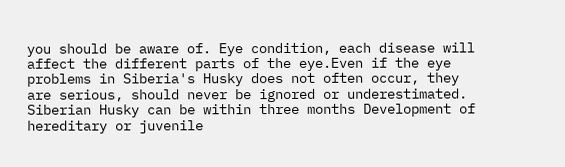you should be aware of. Eye condition, each disease will affect the different parts of the eye.Even if the eye problems in Siberia's Husky does not often occur, they are serious, should never be ignored or underestimated. Siberian Husky can be within three months Development of hereditary or juvenile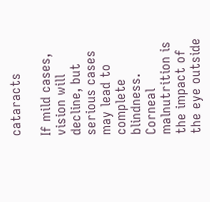cataracts

If mild cases, vision will decline, but serious cases may lead to complete blindness. Corneal malnutrition is the impact of the eye outside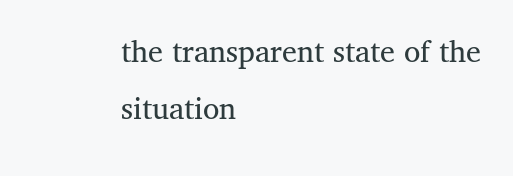the transparent state of the situation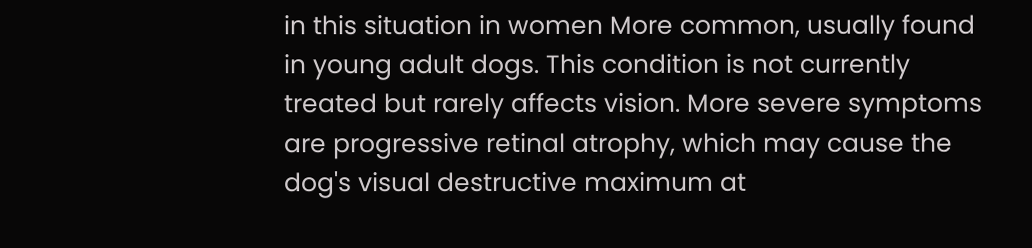in this situation in women More common, usually found in young adult dogs. This condition is not currently treated but rarely affects vision. More severe symptoms are progressive retinal atrophy, which may cause the dog's visual destructive maximum at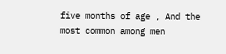five months of age , And the most common among men